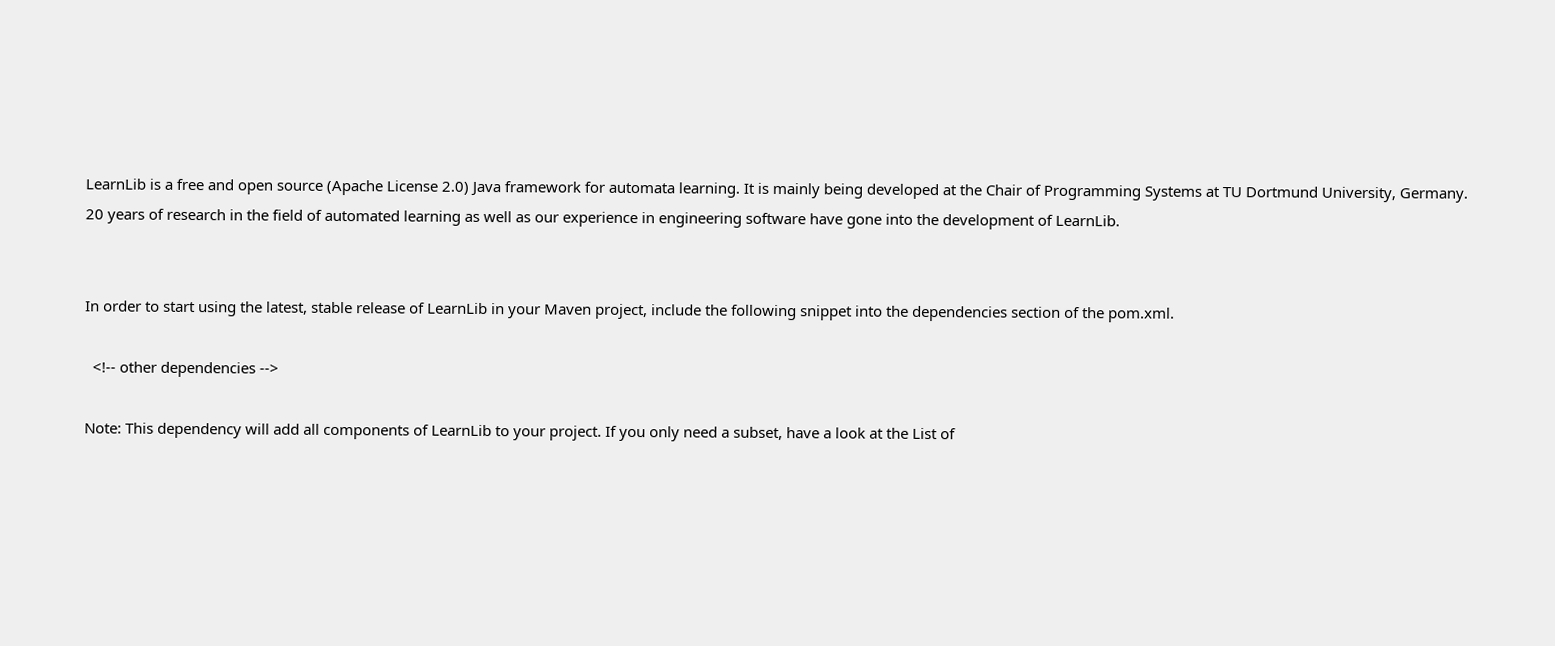LearnLib is a free and open source (Apache License 2.0) Java framework for automata learning. It is mainly being developed at the Chair of Programming Systems at TU Dortmund University, Germany. 20 years of research in the field of automated learning as well as our experience in engineering software have gone into the development of LearnLib.


In order to start using the latest, stable release of LearnLib in your Maven project, include the following snippet into the dependencies section of the pom.xml.

  <!-- other dependencies -->

Note: This dependency will add all components of LearnLib to your project. If you only need a subset, have a look at the List of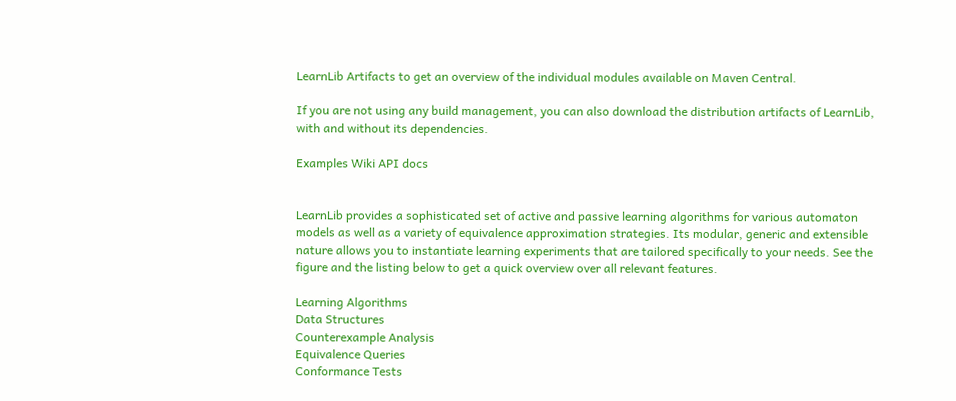LearnLib Artifacts to get an overview of the individual modules available on Maven Central.

If you are not using any build management, you can also download the distribution artifacts of LearnLib, with and without its dependencies.

Examples Wiki API docs


LearnLib provides a sophisticated set of active and passive learning algorithms for various automaton models as well as a variety of equivalence approximation strategies. Its modular, generic and extensible nature allows you to instantiate learning experiments that are tailored specifically to your needs. See the figure and the listing below to get a quick overview over all relevant features.

Learning Algorithms
Data Structures
Counterexample Analysis
Equivalence Queries
Conformance Tests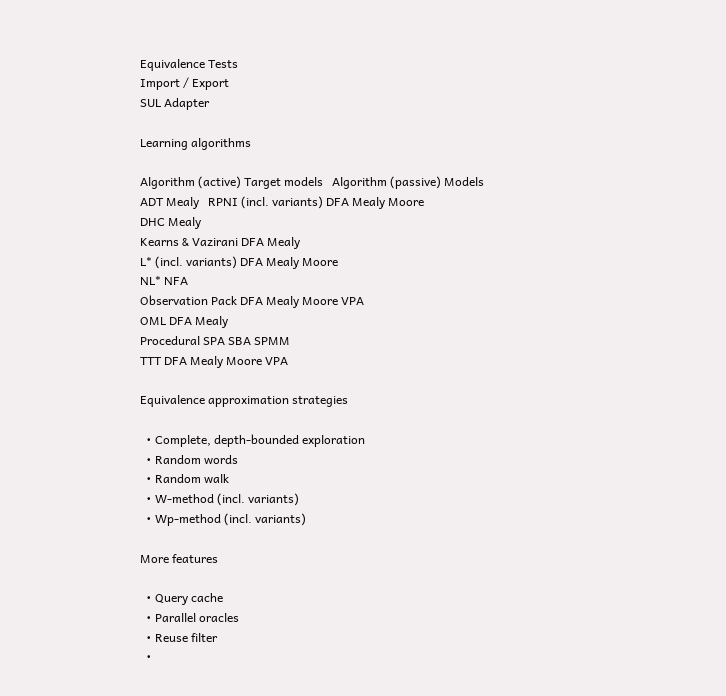Equivalence Tests
Import / Export
SUL Adapter

Learning algorithms

Algorithm (active) Target models   Algorithm (passive) Models
ADT Mealy   RPNI (incl. variants) DFA Mealy Moore
DHC Mealy
Kearns & Vazirani DFA Mealy
L* (incl. variants) DFA Mealy Moore
NL* NFA
Observation Pack DFA Mealy Moore VPA
OML DFA Mealy
Procedural SPA SBA SPMM
TTT DFA Mealy Moore VPA

Equivalence approximation strategies

  • Complete, depth-bounded exploration
  • Random words
  • Random walk
  • W-method (incl. variants)
  • Wp-method (incl. variants)

More features

  • Query cache
  • Parallel oracles
  • Reuse filter
  •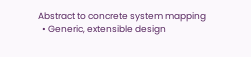Abstract to concrete system mapping
  • Generic, extensible design